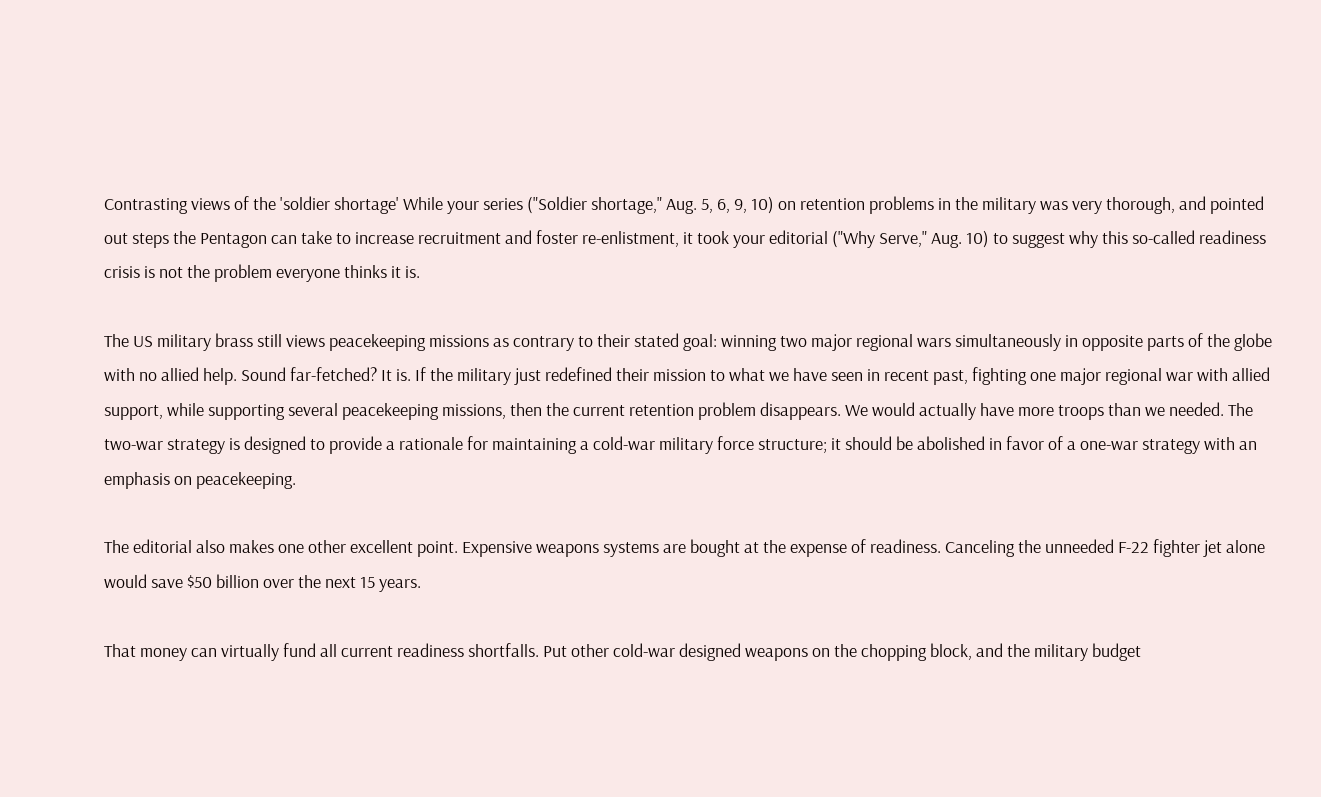Contrasting views of the 'soldier shortage' While your series ("Soldier shortage," Aug. 5, 6, 9, 10) on retention problems in the military was very thorough, and pointed out steps the Pentagon can take to increase recruitment and foster re-enlistment, it took your editorial ("Why Serve," Aug. 10) to suggest why this so-called readiness crisis is not the problem everyone thinks it is.

The US military brass still views peacekeeping missions as contrary to their stated goal: winning two major regional wars simultaneously in opposite parts of the globe with no allied help. Sound far-fetched? It is. If the military just redefined their mission to what we have seen in recent past, fighting one major regional war with allied support, while supporting several peacekeeping missions, then the current retention problem disappears. We would actually have more troops than we needed. The two-war strategy is designed to provide a rationale for maintaining a cold-war military force structure; it should be abolished in favor of a one-war strategy with an emphasis on peacekeeping.

The editorial also makes one other excellent point. Expensive weapons systems are bought at the expense of readiness. Canceling the unneeded F-22 fighter jet alone would save $50 billion over the next 15 years.

That money can virtually fund all current readiness shortfalls. Put other cold-war designed weapons on the chopping block, and the military budget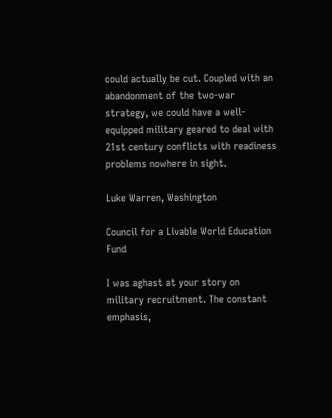could actually be cut. Coupled with an abandonment of the two-war strategy, we could have a well-equipped military geared to deal with 21st century conflicts with readiness problems nowhere in sight.

Luke Warren, Washington

Council for a Livable World Education Fund

I was aghast at your story on military recruitment. The constant emphasis,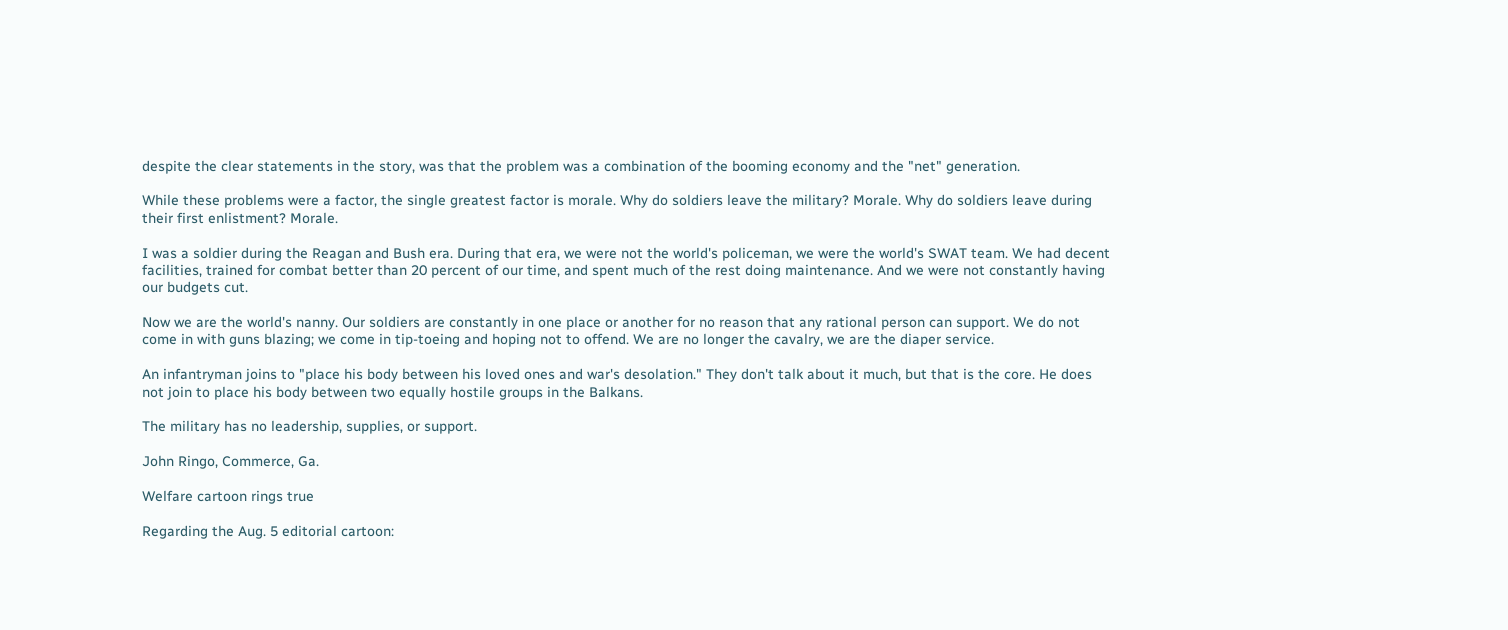despite the clear statements in the story, was that the problem was a combination of the booming economy and the "net" generation.

While these problems were a factor, the single greatest factor is morale. Why do soldiers leave the military? Morale. Why do soldiers leave during their first enlistment? Morale.

I was a soldier during the Reagan and Bush era. During that era, we were not the world's policeman, we were the world's SWAT team. We had decent facilities, trained for combat better than 20 percent of our time, and spent much of the rest doing maintenance. And we were not constantly having our budgets cut.

Now we are the world's nanny. Our soldiers are constantly in one place or another for no reason that any rational person can support. We do not come in with guns blazing; we come in tip-toeing and hoping not to offend. We are no longer the cavalry, we are the diaper service.

An infantryman joins to "place his body between his loved ones and war's desolation." They don't talk about it much, but that is the core. He does not join to place his body between two equally hostile groups in the Balkans.

The military has no leadership, supplies, or support.

John Ringo, Commerce, Ga.

Welfare cartoon rings true

Regarding the Aug. 5 editorial cartoon: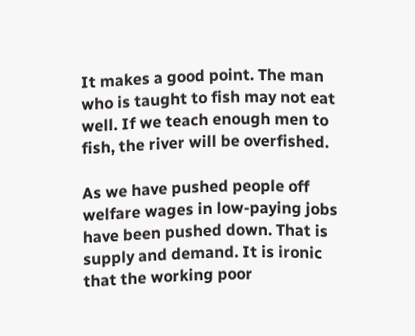It makes a good point. The man who is taught to fish may not eat well. If we teach enough men to fish, the river will be overfished.

As we have pushed people off welfare wages in low-paying jobs have been pushed down. That is supply and demand. It is ironic that the working poor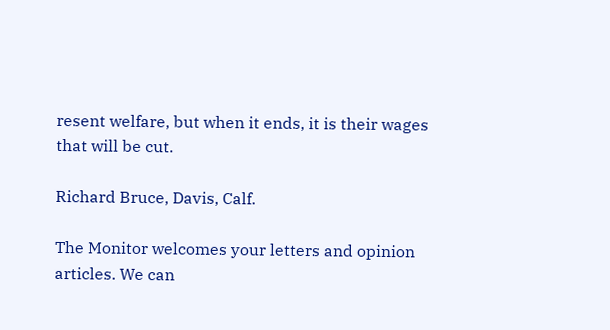resent welfare, but when it ends, it is their wages that will be cut.

Richard Bruce, Davis, Calf.

The Monitor welcomes your letters and opinion articles. We can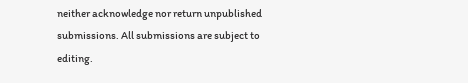neither acknowledge nor return unpublished submissions. All submissions are subject to editing.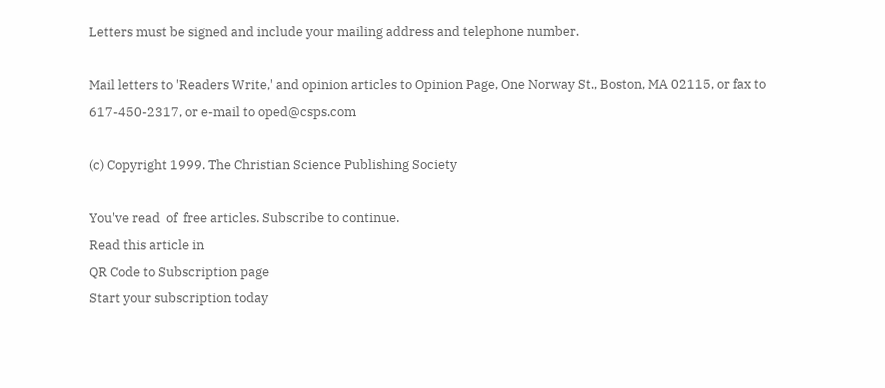Letters must be signed and include your mailing address and telephone number.

Mail letters to 'Readers Write,' and opinion articles to Opinion Page, One Norway St., Boston, MA 02115, or fax to 617-450-2317, or e-mail to oped@csps.com

(c) Copyright 1999. The Christian Science Publishing Society

You've read  of  free articles. Subscribe to continue.
Read this article in
QR Code to Subscription page
Start your subscription today